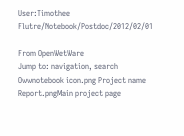User:Timothee Flutre/Notebook/Postdoc/2012/02/01

From OpenWetWare
Jump to: navigation, search
Owwnotebook icon.png Project name Report.pngMain project page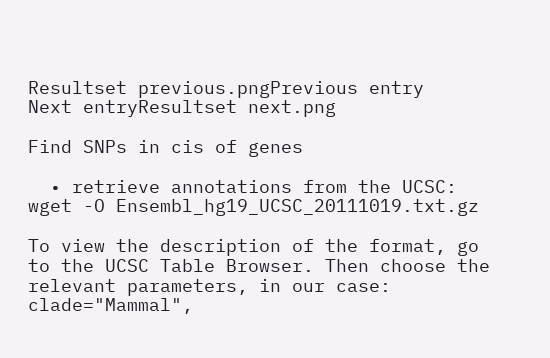Resultset previous.pngPrevious entry      Next entryResultset next.png

Find SNPs in cis of genes

  • retrieve annotations from the UCSC:
wget -O Ensembl_hg19_UCSC_20111019.txt.gz

To view the description of the format, go to the UCSC Table Browser. Then choose the relevant parameters, in our case: clade="Mammal",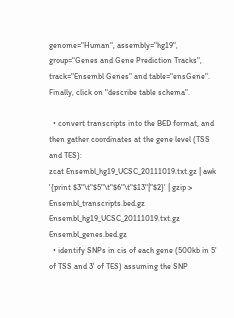genome="Human", assembly="hg19", group="Genes and Gene Prediction Tracks", track="Ensembl Genes" and table="ensGene". Finally, click on "describe table schema".

  • convert transcripts into the BED format, and then gather coordinates at the gene level (TSS and TES):
zcat Ensembl_hg19_UCSC_20111019.txt.gz | awk '{print $3"\t"$5"\t"$6"\t"$13"|"$2}' | gzip > Ensembl_transcripts.bed.gz Ensembl_hg19_UCSC_20111019.txt.gz Ensembl_genes.bed.gz
  • identify SNPs in cis of each gene (500kb in 5' of TSS and 3' of TES) assuming the SNP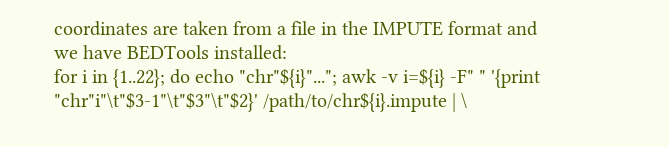coordinates are taken from a file in the IMPUTE format and we have BEDTools installed:
for i in {1..22}; do echo "chr"${i}"..."; awk -v i=${i} -F" " '{print "chr"i"\t"$3-1"\t"$3"\t"$2}' /path/to/chr${i}.impute | \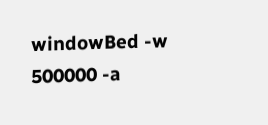windowBed -w 500000 -a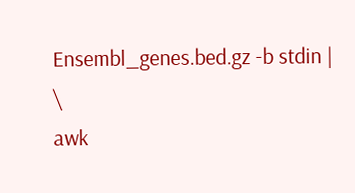Ensembl_genes.bed.gz -b stdin | \
awk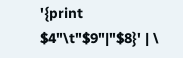'{print $4"\t"$9"|"$8}' | \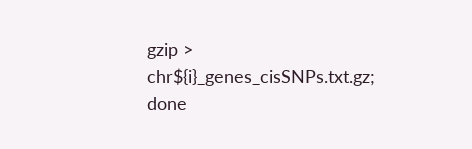gzip > chr${i}_genes_cisSNPs.txt.gz; done